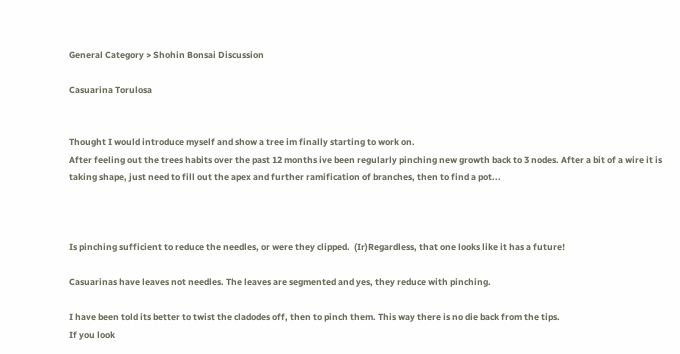General Category > Shohin Bonsai Discussion

Casuarina Torulosa


Thought I would introduce myself and show a tree im finally starting to work on.
After feeling out the trees habits over the past 12 months ive been regularly pinching new growth back to 3 nodes. After a bit of a wire it is taking shape, just need to fill out the apex and further ramification of branches, then to find a pot...



Is pinching sufficient to reduce the needles, or were they clipped.  (Ir)Regardless, that one looks like it has a future!

Casuarinas have leaves not needles. The leaves are segmented and yes, they reduce with pinching.

I have been told its better to twist the cladodes off, then to pinch them. This way there is no die back from the tips.
If you look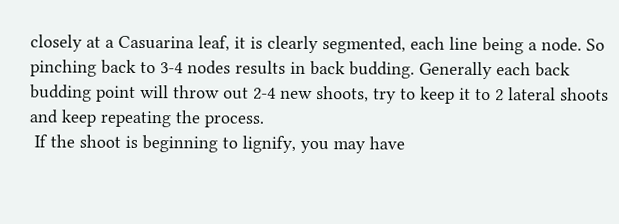closely at a Casuarina leaf, it is clearly segmented, each line being a node. So pinching back to 3-4 nodes results in back budding. Generally each back budding point will throw out 2-4 new shoots, try to keep it to 2 lateral shoots and keep repeating the process.
 If the shoot is beginning to lignify, you may have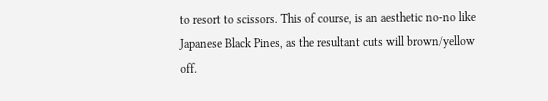to resort to scissors. This of course, is an aesthetic no-no like Japanese Black Pines, as the resultant cuts will brown/yellow off.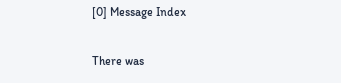[0] Message Index

There was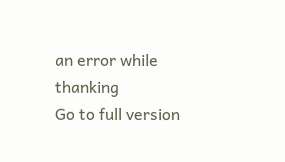an error while thanking
Go to full version